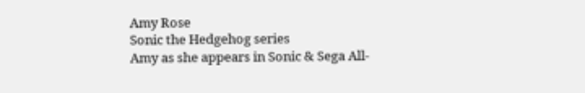Amy Rose
Sonic the Hedgehog series
Amy as she appears in Sonic & Sega All-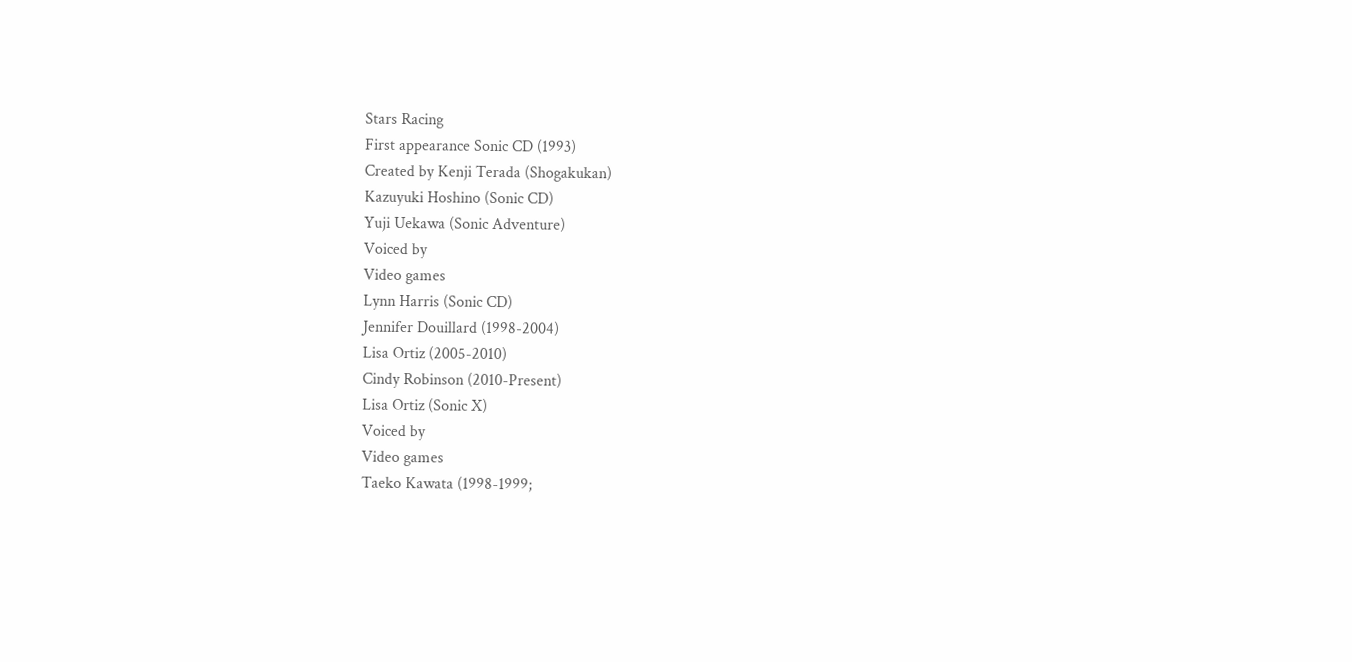Stars Racing
First appearance Sonic CD (1993)
Created by Kenji Terada (Shogakukan)
Kazuyuki Hoshino (Sonic CD)
Yuji Uekawa (Sonic Adventure)
Voiced by
Video games
Lynn Harris (Sonic CD)
Jennifer Douillard (1998-2004)
Lisa Ortiz (2005-2010)
Cindy Robinson (2010-Present)
Lisa Ortiz (Sonic X)
Voiced by
Video games
Taeko Kawata (1998-1999;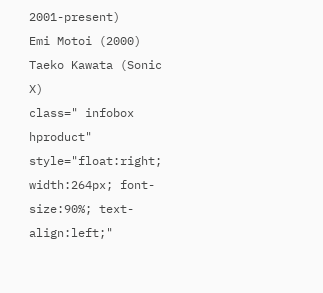2001-present)
Emi Motoi (2000)
Taeko Kawata (Sonic X)
class=" infobox hproduct" style="float:right; width:264px; font-size:90%; text-align:left;"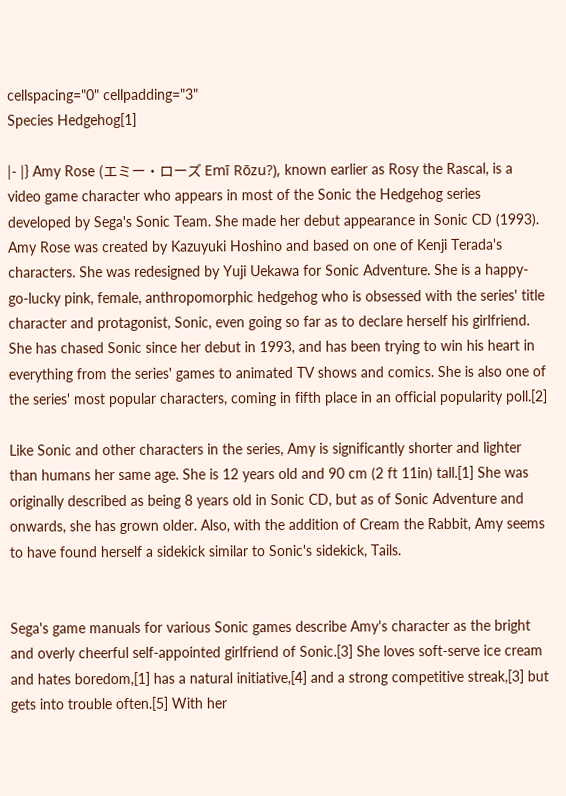cellspacing="0" cellpadding="3"
Species Hedgehog[1]

|- |} Amy Rose (エミー・ローズ Emī Rōzu?), known earlier as Rosy the Rascal, is a video game character who appears in most of the Sonic the Hedgehog series developed by Sega's Sonic Team. She made her debut appearance in Sonic CD (1993). Amy Rose was created by Kazuyuki Hoshino and based on one of Kenji Terada's characters. She was redesigned by Yuji Uekawa for Sonic Adventure. She is a happy-go-lucky pink, female, anthropomorphic hedgehog who is obsessed with the series' title character and protagonist, Sonic, even going so far as to declare herself his girlfriend. She has chased Sonic since her debut in 1993, and has been trying to win his heart in everything from the series' games to animated TV shows and comics. She is also one of the series' most popular characters, coming in fifth place in an official popularity poll.[2]

Like Sonic and other characters in the series, Amy is significantly shorter and lighter than humans her same age. She is 12 years old and 90 cm (2 ft 11in) tall.[1] She was originally described as being 8 years old in Sonic CD, but as of Sonic Adventure and onwards, she has grown older. Also, with the addition of Cream the Rabbit, Amy seems to have found herself a sidekick similar to Sonic's sidekick, Tails.


Sega's game manuals for various Sonic games describe Amy's character as the bright and overly cheerful self-appointed girlfriend of Sonic.[3] She loves soft-serve ice cream and hates boredom,[1] has a natural initiative,[4] and a strong competitive streak,[3] but gets into trouble often.[5] With her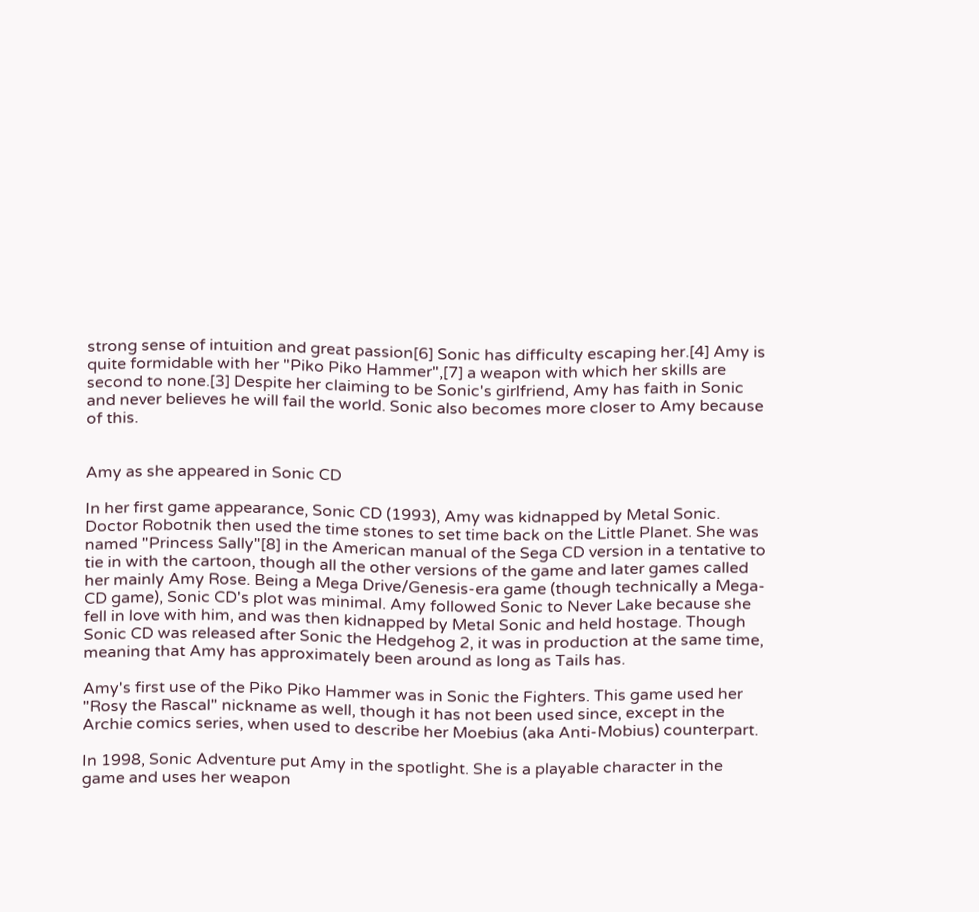strong sense of intuition and great passion[6] Sonic has difficulty escaping her.[4] Amy is quite formidable with her "Piko Piko Hammer",[7] a weapon with which her skills are second to none.[3] Despite her claiming to be Sonic's girlfriend, Amy has faith in Sonic and never believes he will fail the world. Sonic also becomes more closer to Amy because of this.


Amy as she appeared in Sonic CD

In her first game appearance, Sonic CD (1993), Amy was kidnapped by Metal Sonic. Doctor Robotnik then used the time stones to set time back on the Little Planet. She was named "Princess Sally"[8] in the American manual of the Sega CD version in a tentative to tie in with the cartoon, though all the other versions of the game and later games called her mainly Amy Rose. Being a Mega Drive/Genesis-era game (though technically a Mega-CD game), Sonic CD's plot was minimal. Amy followed Sonic to Never Lake because she fell in love with him, and was then kidnapped by Metal Sonic and held hostage. Though Sonic CD was released after Sonic the Hedgehog 2, it was in production at the same time, meaning that Amy has approximately been around as long as Tails has.

Amy's first use of the Piko Piko Hammer was in Sonic the Fighters. This game used her "Rosy the Rascal" nickname as well, though it has not been used since, except in the Archie comics series, when used to describe her Moebius (aka Anti-Mobius) counterpart.

In 1998, Sonic Adventure put Amy in the spotlight. She is a playable character in the game and uses her weapon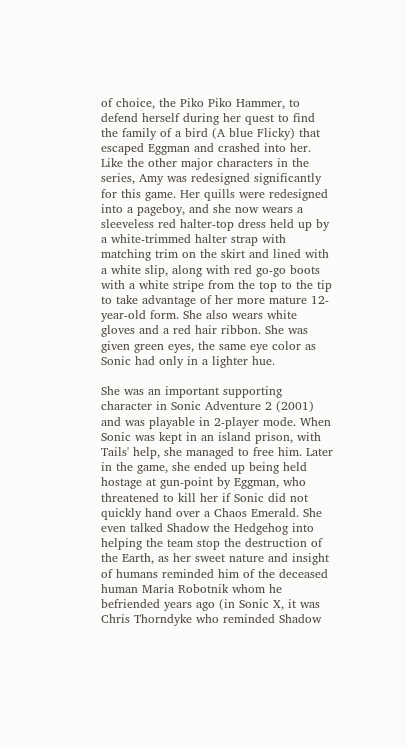of choice, the Piko Piko Hammer, to defend herself during her quest to find the family of a bird (A blue Flicky) that escaped Eggman and crashed into her. Like the other major characters in the series, Amy was redesigned significantly for this game. Her quills were redesigned into a pageboy, and she now wears a sleeveless red halter-top dress held up by a white-trimmed halter strap with matching trim on the skirt and lined with a white slip, along with red go-go boots with a white stripe from the top to the tip to take advantage of her more mature 12-year-old form. She also wears white gloves and a red hair ribbon. She was given green eyes, the same eye color as Sonic had only in a lighter hue.

She was an important supporting character in Sonic Adventure 2 (2001) and was playable in 2-player mode. When Sonic was kept in an island prison, with Tails' help, she managed to free him. Later in the game, she ended up being held hostage at gun-point by Eggman, who threatened to kill her if Sonic did not quickly hand over a Chaos Emerald. She even talked Shadow the Hedgehog into helping the team stop the destruction of the Earth, as her sweet nature and insight of humans reminded him of the deceased human Maria Robotnik whom he befriended years ago (in Sonic X, it was Chris Thorndyke who reminded Shadow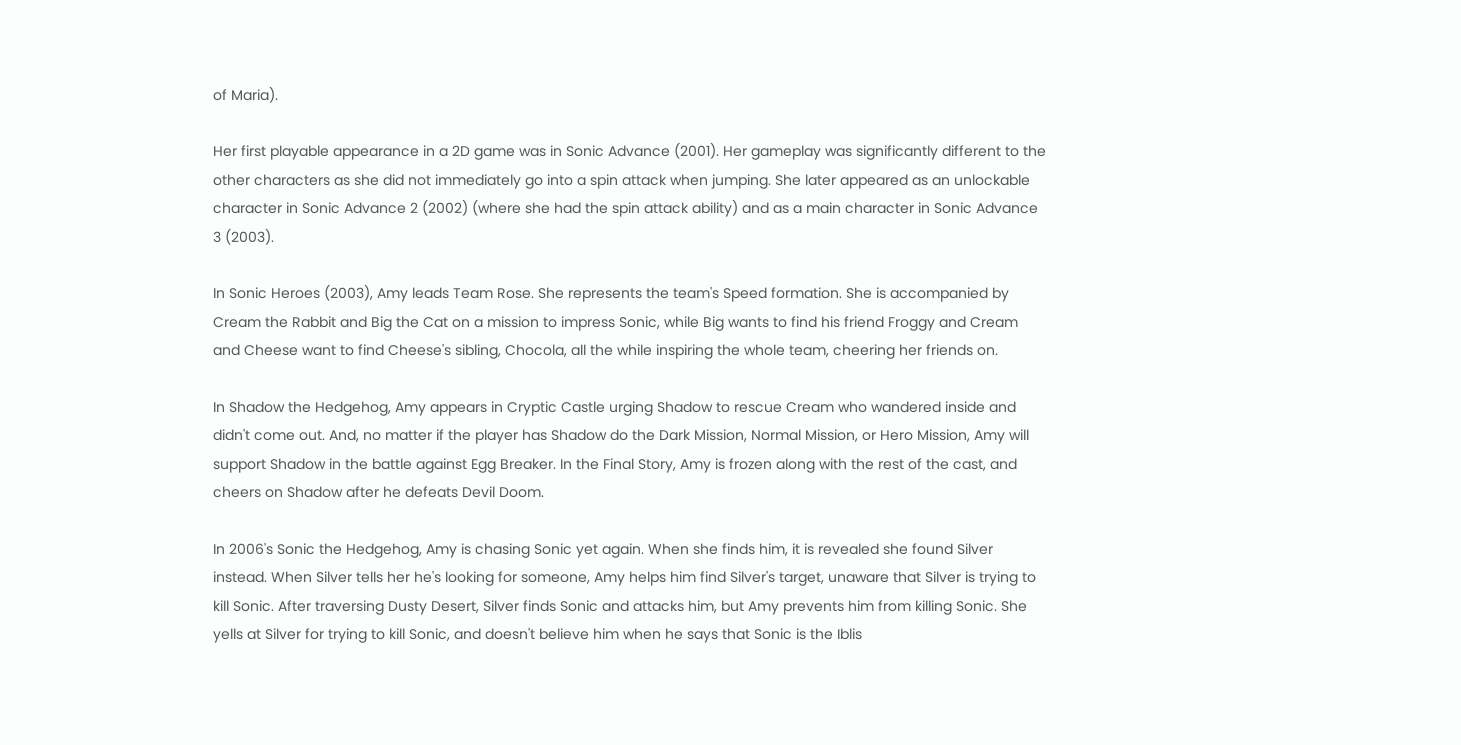of Maria).

Her first playable appearance in a 2D game was in Sonic Advance (2001). Her gameplay was significantly different to the other characters as she did not immediately go into a spin attack when jumping. She later appeared as an unlockable character in Sonic Advance 2 (2002) (where she had the spin attack ability) and as a main character in Sonic Advance 3 (2003).

In Sonic Heroes (2003), Amy leads Team Rose. She represents the team's Speed formation. She is accompanied by Cream the Rabbit and Big the Cat on a mission to impress Sonic, while Big wants to find his friend Froggy and Cream and Cheese want to find Cheese's sibling, Chocola, all the while inspiring the whole team, cheering her friends on.

In Shadow the Hedgehog, Amy appears in Cryptic Castle urging Shadow to rescue Cream who wandered inside and didn't come out. And, no matter if the player has Shadow do the Dark Mission, Normal Mission, or Hero Mission, Amy will support Shadow in the battle against Egg Breaker. In the Final Story, Amy is frozen along with the rest of the cast, and cheers on Shadow after he defeats Devil Doom.

In 2006's Sonic the Hedgehog, Amy is chasing Sonic yet again. When she finds him, it is revealed she found Silver instead. When Silver tells her he's looking for someone, Amy helps him find Silver's target, unaware that Silver is trying to kill Sonic. After traversing Dusty Desert, Silver finds Sonic and attacks him, but Amy prevents him from killing Sonic. She yells at Silver for trying to kill Sonic, and doesn't believe him when he says that Sonic is the Iblis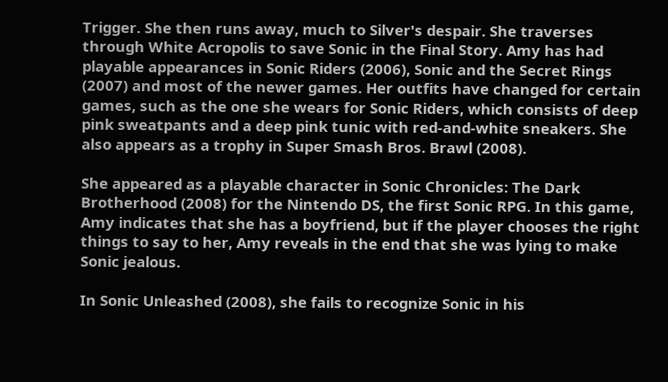Trigger. She then runs away, much to Silver's despair. She traverses through White Acropolis to save Sonic in the Final Story. Amy has had playable appearances in Sonic Riders (2006), Sonic and the Secret Rings (2007) and most of the newer games. Her outfits have changed for certain games, such as the one she wears for Sonic Riders, which consists of deep pink sweatpants and a deep pink tunic with red-and-white sneakers. She also appears as a trophy in Super Smash Bros. Brawl (2008).

She appeared as a playable character in Sonic Chronicles: The Dark Brotherhood (2008) for the Nintendo DS, the first Sonic RPG. In this game, Amy indicates that she has a boyfriend, but if the player chooses the right things to say to her, Amy reveals in the end that she was lying to make Sonic jealous.

In Sonic Unleashed (2008), she fails to recognize Sonic in his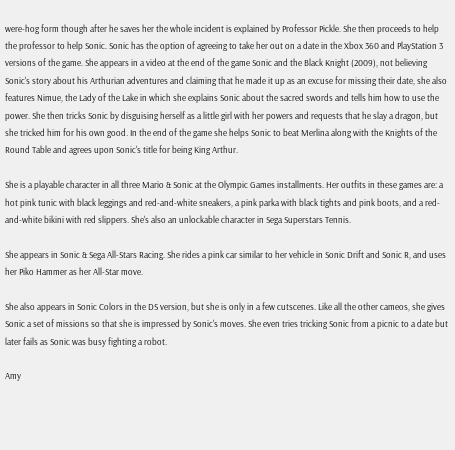were-hog form though after he saves her the whole incident is explained by Professor Pickle. She then proceeds to help the professor to help Sonic. Sonic has the option of agreeing to take her out on a date in the Xbox 360 and PlayStation 3 versions of the game. She appears in a video at the end of the game Sonic and the Black Knight (2009), not believing Sonic's story about his Arthurian adventures and claiming that he made it up as an excuse for missing their date, she also features Nimue, the Lady of the Lake in which she explains Sonic about the sacred swords and tells him how to use the power. She then tricks Sonic by disguising herself as a little girl with her powers and requests that he slay a dragon, but she tricked him for his own good. In the end of the game she helps Sonic to beat Merlina along with the Knights of the Round Table and agrees upon Sonic's title for being King Arthur.

She is a playable character in all three Mario & Sonic at the Olympic Games installments. Her outfits in these games are: a hot pink tunic with black leggings and red-and-white sneakers, a pink parka with black tights and pink boots, and a red-and-white bikini with red slippers. She's also an unlockable character in Sega Superstars Tennis.

She appears in Sonic & Sega All-Stars Racing. She rides a pink car similar to her vehicle in Sonic Drift and Sonic R, and uses her Piko Hammer as her All-Star move.

She also appears in Sonic Colors in the DS version, but she is only in a few cutscenes. Like all the other cameos, she gives Sonic a set of missions so that she is impressed by Sonic's moves. She even tries tricking Sonic from a picnic to a date but later fails as Sonic was busy fighting a robot.

Amy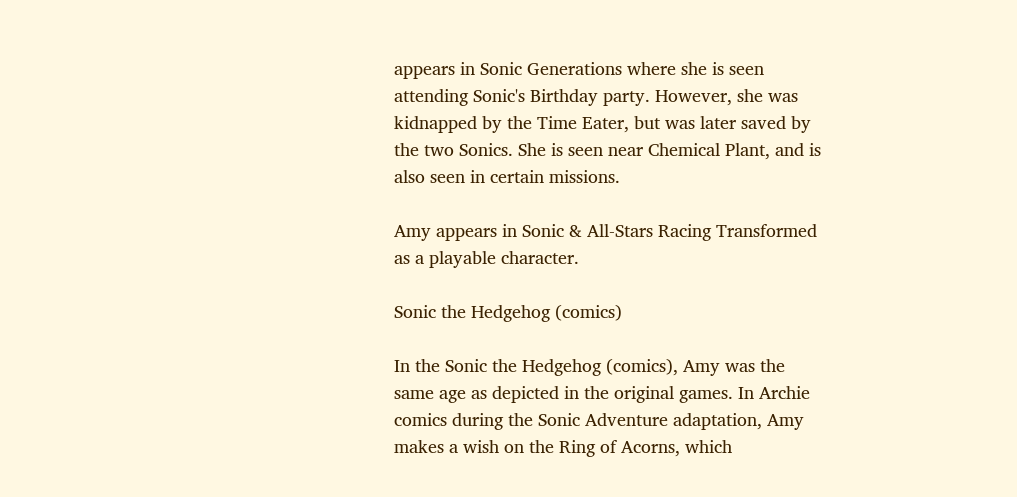appears in Sonic Generations where she is seen attending Sonic's Birthday party. However, she was kidnapped by the Time Eater, but was later saved by the two Sonics. She is seen near Chemical Plant, and is also seen in certain missions.

Amy appears in Sonic & All-Stars Racing Transformed as a playable character.

Sonic the Hedgehog (comics)

In the Sonic the Hedgehog (comics), Amy was the same age as depicted in the original games. In Archie comics during the Sonic Adventure adaptation, Amy makes a wish on the Ring of Acorns, which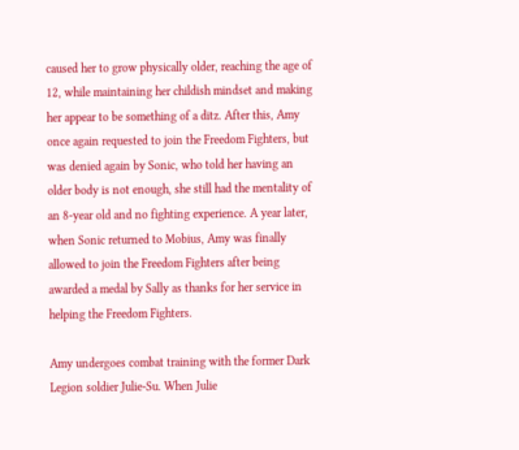caused her to grow physically older, reaching the age of 12, while maintaining her childish mindset and making her appear to be something of a ditz. After this, Amy once again requested to join the Freedom Fighters, but was denied again by Sonic, who told her having an older body is not enough, she still had the mentality of an 8-year old and no fighting experience. A year later, when Sonic returned to Mobius, Amy was finally allowed to join the Freedom Fighters after being awarded a medal by Sally as thanks for her service in helping the Freedom Fighters.

Amy undergoes combat training with the former Dark Legion soldier Julie-Su. When Julie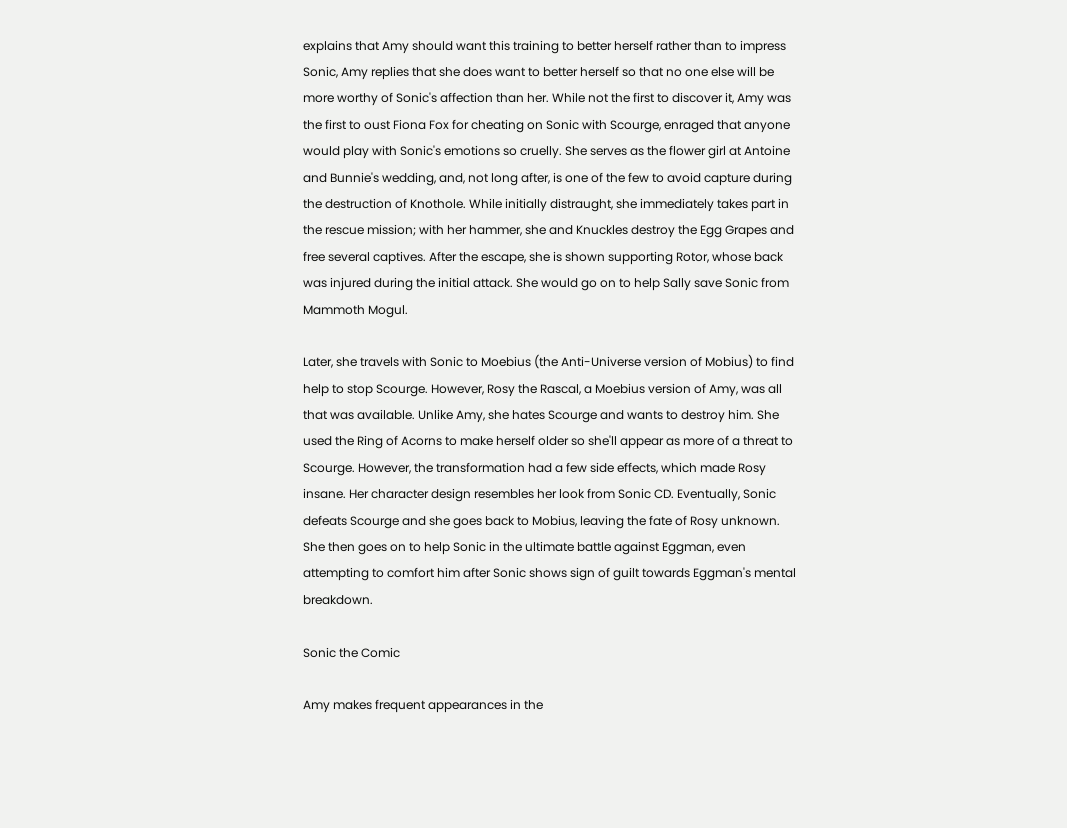explains that Amy should want this training to better herself rather than to impress Sonic, Amy replies that she does want to better herself so that no one else will be more worthy of Sonic's affection than her. While not the first to discover it, Amy was the first to oust Fiona Fox for cheating on Sonic with Scourge, enraged that anyone would play with Sonic's emotions so cruelly. She serves as the flower girl at Antoine and Bunnie's wedding, and, not long after, is one of the few to avoid capture during the destruction of Knothole. While initially distraught, she immediately takes part in the rescue mission; with her hammer, she and Knuckles destroy the Egg Grapes and free several captives. After the escape, she is shown supporting Rotor, whose back was injured during the initial attack. She would go on to help Sally save Sonic from Mammoth Mogul.

Later, she travels with Sonic to Moebius (the Anti-Universe version of Mobius) to find help to stop Scourge. However, Rosy the Rascal, a Moebius version of Amy, was all that was available. Unlike Amy, she hates Scourge and wants to destroy him. She used the Ring of Acorns to make herself older so she'll appear as more of a threat to Scourge. However, the transformation had a few side effects, which made Rosy insane. Her character design resembles her look from Sonic CD. Eventually, Sonic defeats Scourge and she goes back to Mobius, leaving the fate of Rosy unknown. She then goes on to help Sonic in the ultimate battle against Eggman, even attempting to comfort him after Sonic shows sign of guilt towards Eggman's mental breakdown.

Sonic the Comic

Amy makes frequent appearances in the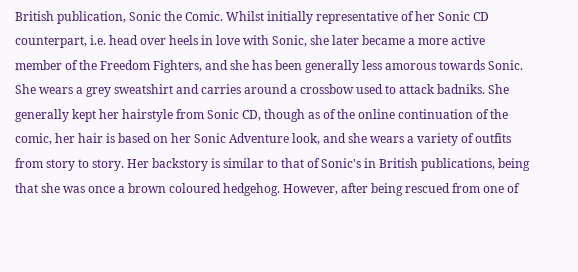British publication, Sonic the Comic. Whilst initially representative of her Sonic CD counterpart, i.e. head over heels in love with Sonic, she later became a more active member of the Freedom Fighters, and she has been generally less amorous towards Sonic. She wears a grey sweatshirt and carries around a crossbow used to attack badniks. She generally kept her hairstyle from Sonic CD, though as of the online continuation of the comic, her hair is based on her Sonic Adventure look, and she wears a variety of outfits from story to story. Her backstory is similar to that of Sonic's in British publications, being that she was once a brown coloured hedgehog. However, after being rescued from one of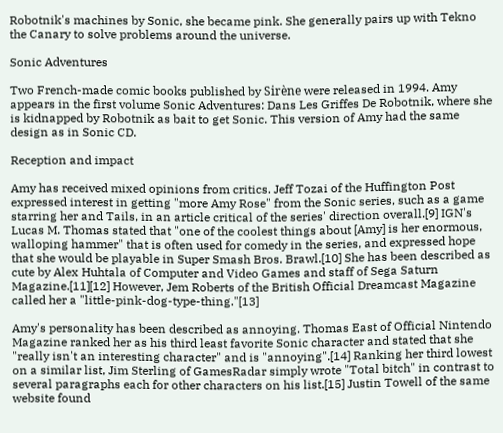Robotnik's machines by Sonic, she became pink. She generally pairs up with Tekno the Canary to solve problems around the universe.

Sonic Adventures

Two French-made comic books published by Sirène were released in 1994. Amy appears in the first volume Sonic Adventures: Dans Les Griffes De Robotnik, where she is kidnapped by Robotnik as bait to get Sonic. This version of Amy had the same design as in Sonic CD.

Reception and impact

Amy has received mixed opinions from critics. Jeff Tozai of the Huffington Post expressed interest in getting "more Amy Rose" from the Sonic series, such as a game starring her and Tails, in an article critical of the series' direction overall.[9] IGN's Lucas M. Thomas stated that "one of the coolest things about [Amy] is her enormous, walloping hammer" that is often used for comedy in the series, and expressed hope that she would be playable in Super Smash Bros. Brawl.[10] She has been described as cute by Alex Huhtala of Computer and Video Games and staff of Sega Saturn Magazine.[11][12] However, Jem Roberts of the British Official Dreamcast Magazine called her a "little-pink-dog-type-thing."[13]

Amy's personality has been described as annoying. Thomas East of Official Nintendo Magazine ranked her as his third least favorite Sonic character and stated that she "really isn't an interesting character" and is "annoying".[14] Ranking her third lowest on a similar list, Jim Sterling of GamesRadar simply wrote "Total bitch" in contrast to several paragraphs each for other characters on his list.[15] Justin Towell of the same website found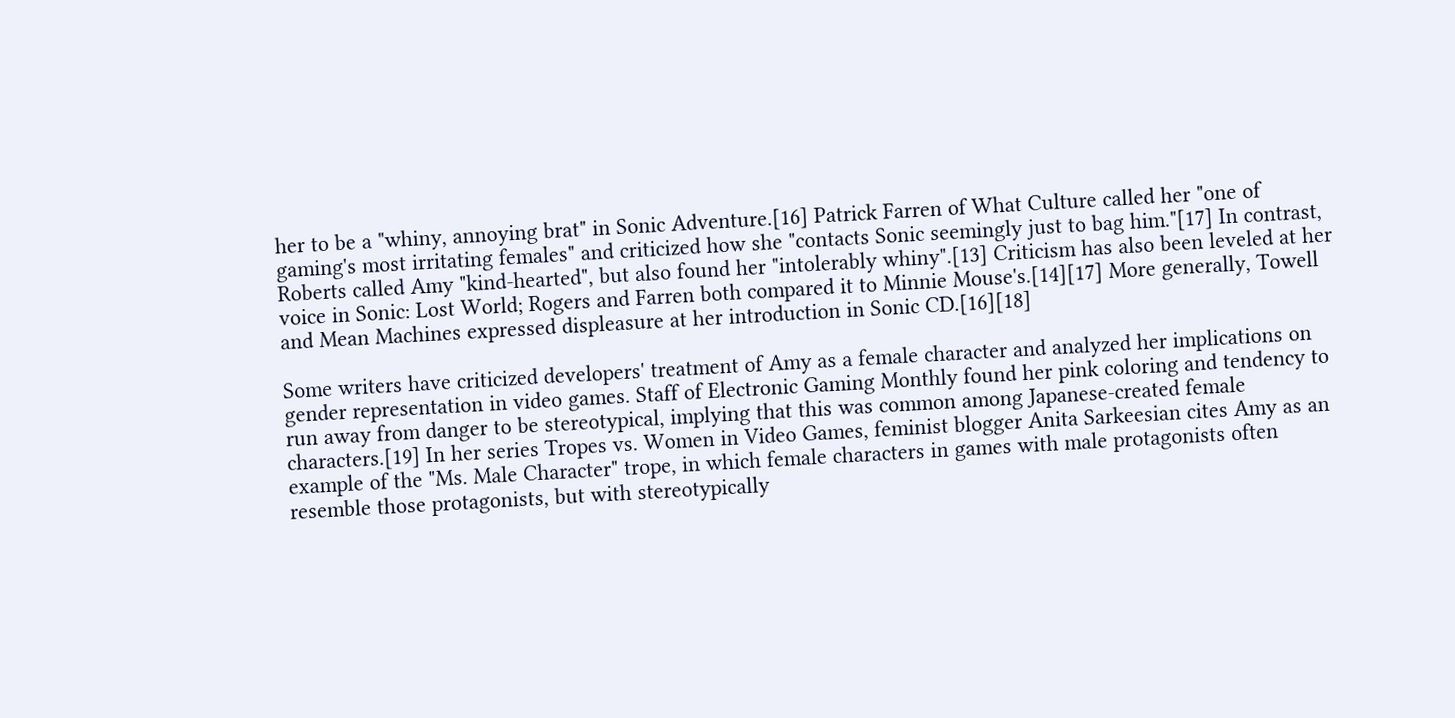her to be a "whiny, annoying brat" in Sonic Adventure.[16] Patrick Farren of What Culture called her "one of gaming's most irritating females" and criticized how she "contacts Sonic seemingly just to bag him."[17] In contrast, Roberts called Amy "kind-hearted", but also found her "intolerably whiny".[13] Criticism has also been leveled at her voice in Sonic: Lost World; Rogers and Farren both compared it to Minnie Mouse's.[14][17] More generally, Towell and Mean Machines expressed displeasure at her introduction in Sonic CD.[16][18]

Some writers have criticized developers' treatment of Amy as a female character and analyzed her implications on gender representation in video games. Staff of Electronic Gaming Monthly found her pink coloring and tendency to run away from danger to be stereotypical, implying that this was common among Japanese-created female characters.[19] In her series Tropes vs. Women in Video Games, feminist blogger Anita Sarkeesian cites Amy as an example of the "Ms. Male Character" trope, in which female characters in games with male protagonists often resemble those protagonists, but with stereotypically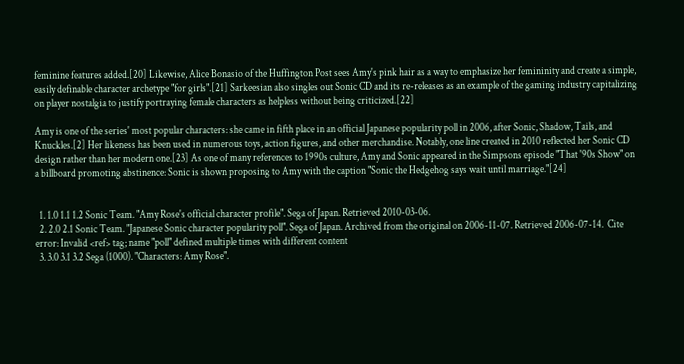feminine features added.[20] Likewise, Alice Bonasio of the Huffington Post sees Amy's pink hair as a way to emphasize her femininity and create a simple, easily definable character archetype "for girls".[21] Sarkeesian also singles out Sonic CD and its re-releases as an example of the gaming industry capitalizing on player nostalgia to justify portraying female characters as helpless without being criticized.[22]

Amy is one of the series' most popular characters: she came in fifth place in an official Japanese popularity poll in 2006, after Sonic, Shadow, Tails, and Knuckles.[2] Her likeness has been used in numerous toys, action figures, and other merchandise. Notably, one line created in 2010 reflected her Sonic CD design rather than her modern one.[23] As one of many references to 1990s culture, Amy and Sonic appeared in the Simpsons episode "That '90s Show" on a billboard promoting abstinence: Sonic is shown proposing to Amy with the caption "Sonic the Hedgehog says wait until marriage."[24]


  1. 1.0 1.1 1.2 Sonic Team. "Amy Rose's official character profile". Sega of Japan. Retrieved 2010-03-06.
  2. 2.0 2.1 Sonic Team. "Japanese Sonic character popularity poll". Sega of Japan. Archived from the original on 2006-11-07. Retrieved 2006-07-14.  Cite error: Invalid <ref> tag; name "poll" defined multiple times with different content
  3. 3.0 3.1 3.2 Sega (1000). "Characters: Amy Rose".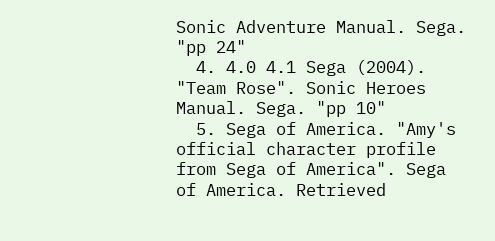Sonic Adventure Manual. Sega. "pp 24"
  4. 4.0 4.1 Sega (2004). "Team Rose". Sonic Heroes Manual. Sega. "pp 10"
  5. Sega of America. "Amy's official character profile from Sega of America". Sega of America. Retrieved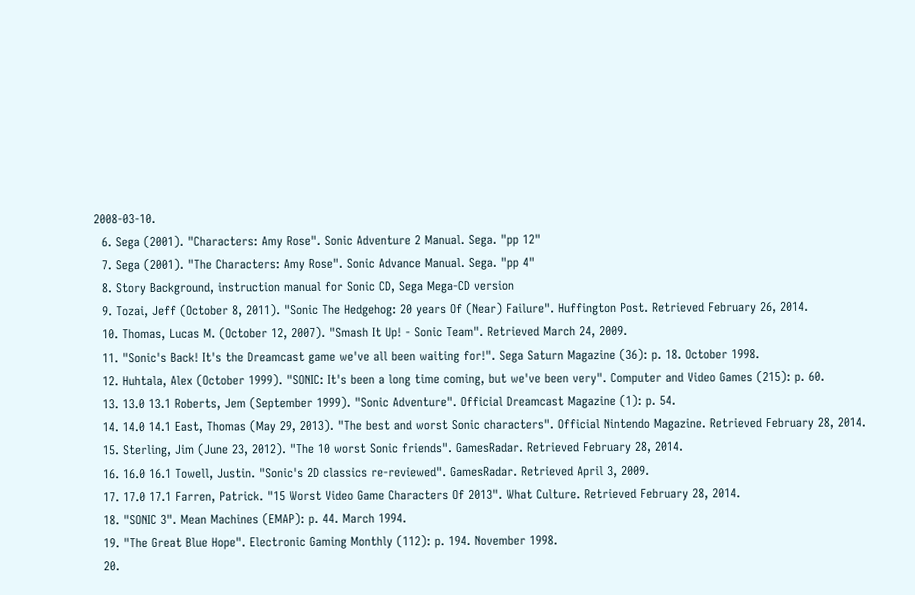2008-03-10.
  6. Sega (2001). "Characters: Amy Rose". Sonic Adventure 2 Manual. Sega. "pp 12"
  7. Sega (2001). "The Characters: Amy Rose". Sonic Advance Manual. Sega. "pp 4"
  8. Story Background, instruction manual for Sonic CD, Sega Mega-CD version
  9. Tozai, Jeff (October 8, 2011). "Sonic The Hedgehog: 20 years Of (Near) Failure". Huffington Post. Retrieved February 26, 2014.
  10. Thomas, Lucas M. (October 12, 2007). "Smash It Up! - Sonic Team". Retrieved March 24, 2009.
  11. "Sonic's Back! It's the Dreamcast game we've all been waiting for!". Sega Saturn Magazine (36): p. 18. October 1998.
  12. Huhtala, Alex (October 1999). "SONIC: It's been a long time coming, but we've been very". Computer and Video Games (215): p. 60.
  13. 13.0 13.1 Roberts, Jem (September 1999). "Sonic Adventure". Official Dreamcast Magazine (1): p. 54.
  14. 14.0 14.1 East, Thomas (May 29, 2013). "The best and worst Sonic characters". Official Nintendo Magazine. Retrieved February 28, 2014.
  15. Sterling, Jim (June 23, 2012). "The 10 worst Sonic friends". GamesRadar. Retrieved February 28, 2014.
  16. 16.0 16.1 Towell, Justin. "Sonic's 2D classics re-reviewed". GamesRadar. Retrieved April 3, 2009.
  17. 17.0 17.1 Farren, Patrick. "15 Worst Video Game Characters Of 2013". What Culture. Retrieved February 28, 2014.
  18. "SONIC 3". Mean Machines (EMAP): p. 44. March 1994.
  19. "The Great Blue Hope". Electronic Gaming Monthly (112): p. 194. November 1998.
  20.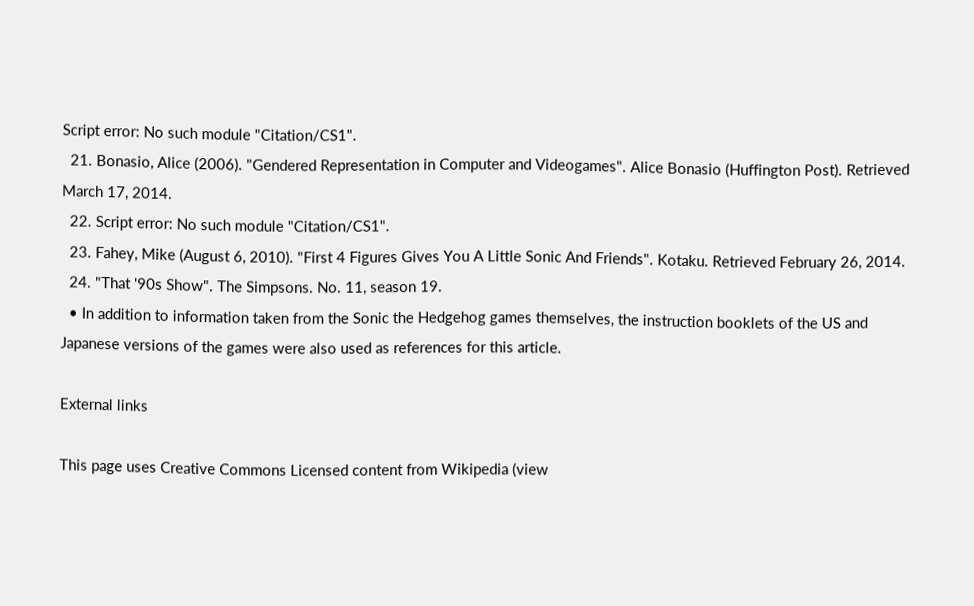Script error: No such module "Citation/CS1".
  21. Bonasio, Alice (2006). "Gendered Representation in Computer and Videogames". Alice Bonasio (Huffington Post). Retrieved March 17, 2014.
  22. Script error: No such module "Citation/CS1".
  23. Fahey, Mike (August 6, 2010). "First 4 Figures Gives You A Little Sonic And Friends". Kotaku. Retrieved February 26, 2014.
  24. "That '90s Show". The Simpsons. No. 11, season 19.
  • In addition to information taken from the Sonic the Hedgehog games themselves, the instruction booklets of the US and Japanese versions of the games were also used as references for this article.

External links

This page uses Creative Commons Licensed content from Wikipedia (view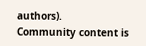authors).
Community content is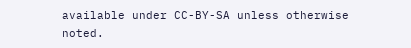available under CC-BY-SA unless otherwise noted.